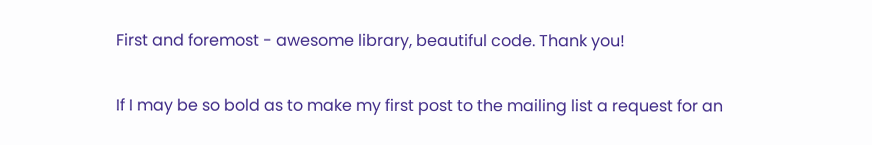First and foremost - awesome library, beautiful code. Thank you!

If I may be so bold as to make my first post to the mailing list a request for an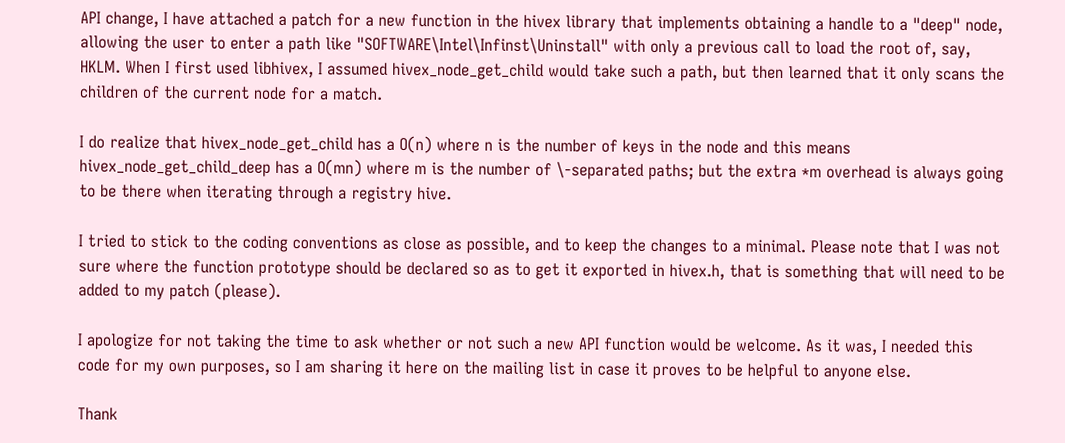API change, I have attached a patch for a new function in the hivex library that implements obtaining a handle to a "deep" node, allowing the user to enter a path like "SOFTWARE\Intel\Infinst\Uninstall" with only a previous call to load the root of, say, HKLM. When I first used libhivex, I assumed hivex_node_get_child would take such a path, but then learned that it only scans the children of the current node for a match.

I do realize that hivex_node_get_child has a O(n) where n is the number of keys in the node and this means hivex_node_get_child_deep has a O(mn) where m is the number of \-separated paths; but the extra *m overhead is always going to be there when iterating through a registry hive.

I tried to stick to the coding conventions as close as possible, and to keep the changes to a minimal. Please note that I was not sure where the function prototype should be declared so as to get it exported in hivex.h, that is something that will need to be added to my patch (please).

I apologize for not taking the time to ask whether or not such a new API function would be welcome. As it was, I needed this code for my own purposes, so I am sharing it here on the mailing list in case it proves to be helpful to anyone else.

Thank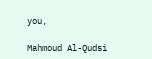you,

Mahmoud Al-Qudsi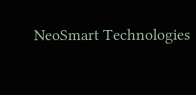NeoSmart Technologies